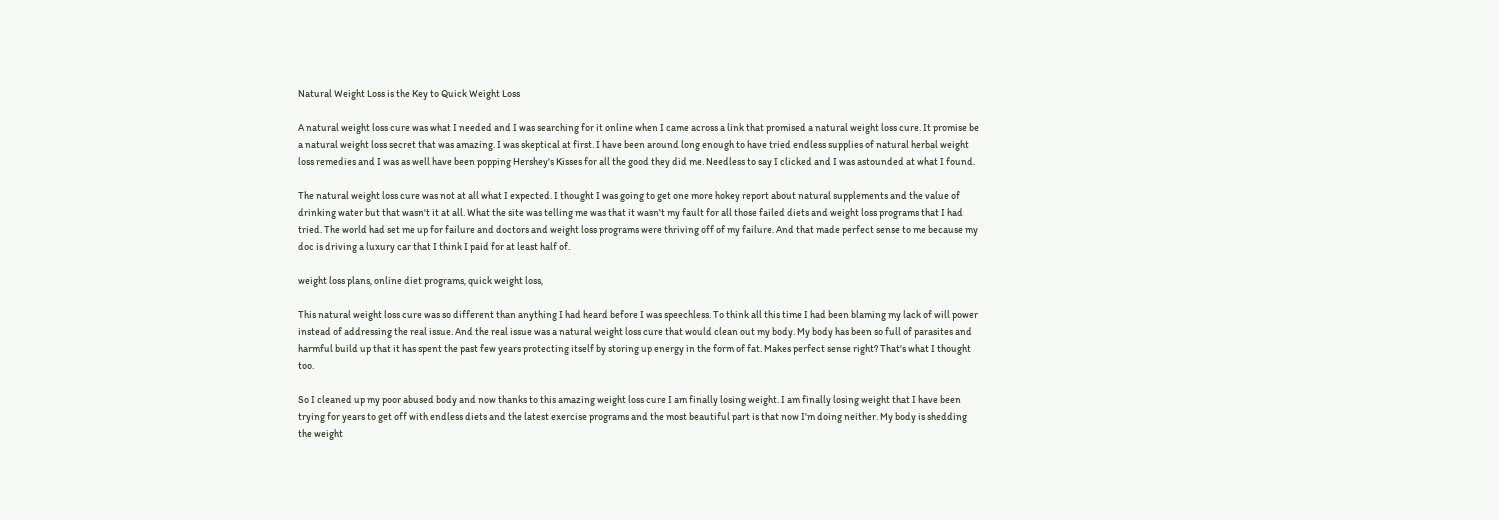Natural Weight Loss is the Key to Quick Weight Loss

A natural weight loss cure was what I needed and I was searching for it online when I came across a link that promised a natural weight loss cure. It promise be a natural weight loss secret that was amazing. I was skeptical at first. I have been around long enough to have tried endless supplies of natural herbal weight loss remedies and I was as well have been popping Hershey's Kisses for all the good they did me. Needless to say I clicked and I was astounded at what I found.

The natural weight loss cure was not at all what I expected. I thought I was going to get one more hokey report about natural supplements and the value of drinking water but that wasn't it at all. What the site was telling me was that it wasn't my fault for all those failed diets and weight loss programs that I had tried. The world had set me up for failure and doctors and weight loss programs were thriving off of my failure. And that made perfect sense to me because my doc is driving a luxury car that I think I paid for at least half of.

weight loss plans, online diet programs, quick weight loss,

This natural weight loss cure was so different than anything I had heard before I was speechless. To think all this time I had been blaming my lack of will power instead of addressing the real issue. And the real issue was a natural weight loss cure that would clean out my body. My body has been so full of parasites and harmful build up that it has spent the past few years protecting itself by storing up energy in the form of fat. Makes perfect sense right? That's what I thought too.

So I cleaned up my poor abused body and now thanks to this amazing weight loss cure I am finally losing weight. I am finally losing weight that I have been trying for years to get off with endless diets and the latest exercise programs and the most beautiful part is that now I'm doing neither. My body is shedding the weight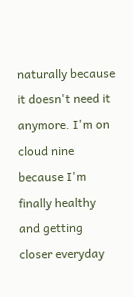naturally because it doesn't need it anymore. I'm on cloud nine because I'm finally healthy and getting closer everyday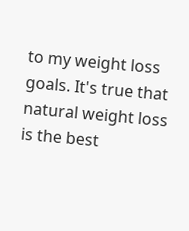to my weight loss goals. It's true that natural weight loss is the best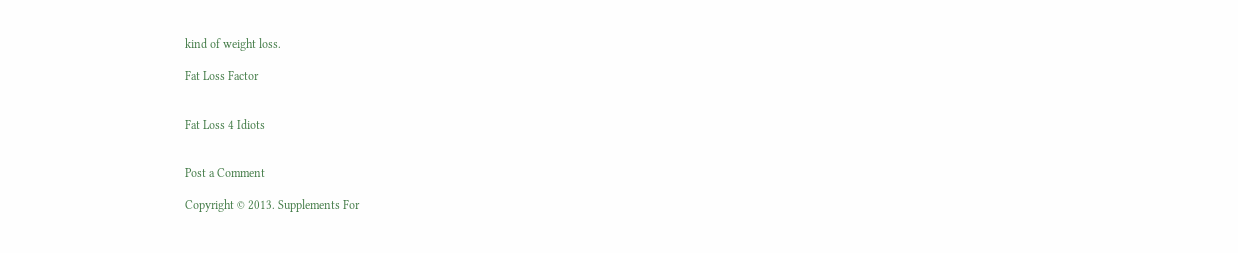kind of weight loss.

Fat Loss Factor


Fat Loss 4 Idiots


Post a Comment

Copyright © 2013. Supplements For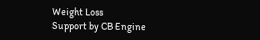Weight Loss
Support by CB Engine